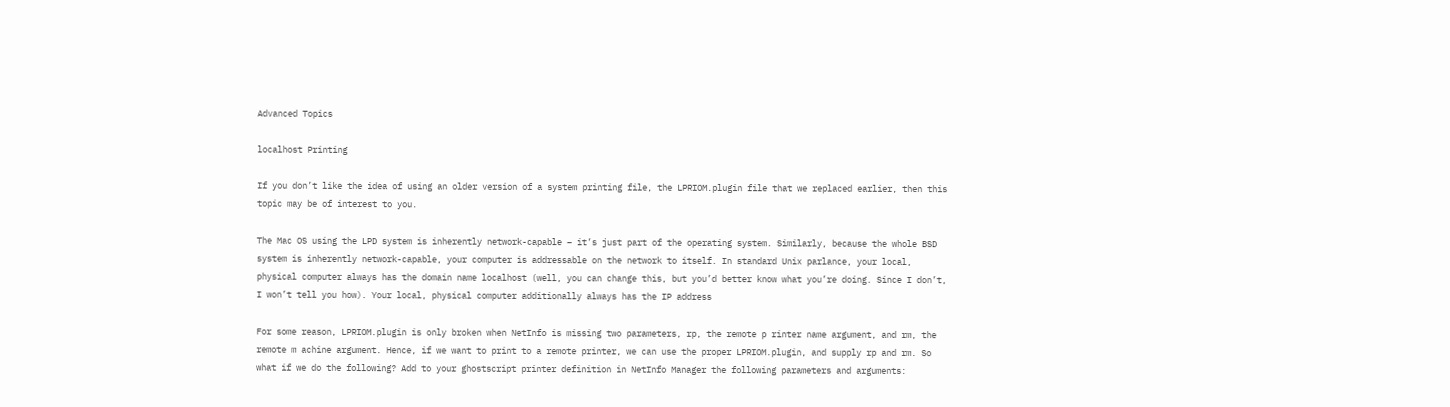Advanced Topics

localhost Printing

If you don’t like the idea of using an older version of a system printing file, the LPRIOM.plugin file that we replaced earlier, then this topic may be of interest to you.

The Mac OS using the LPD system is inherently network-capable – it’s just part of the operating system. Similarly, because the whole BSD system is inherently network-capable, your computer is addressable on the network to itself. In standard Unix parlance, your local, physical computer always has the domain name localhost (well, you can change this, but you’d better know what you’re doing. Since I don’t, I won’t tell you how). Your local, physical computer additionally always has the IP address

For some reason, LPRIOM.plugin is only broken when NetInfo is missing two parameters, rp, the remote p rinter name argument, and rm, the remote m achine argument. Hence, if we want to print to a remote printer, we can use the proper LPRIOM.plugin, and supply rp and rm. So what if we do the following? Add to your ghostscript printer definition in NetInfo Manager the following parameters and arguments: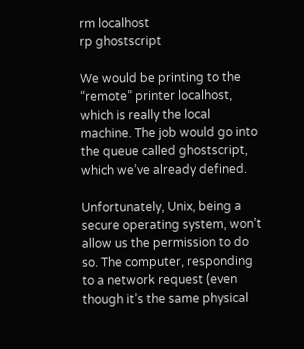rm localhost
rp ghostscript

We would be printing to the “remote” printer localhost, which is really the local machine. The job would go into the queue called ghostscript, which we’ve already defined.

Unfortunately, Unix, being a secure operating system, won’t allow us the permission to do so. The computer, responding to a network request (even though it’s the same physical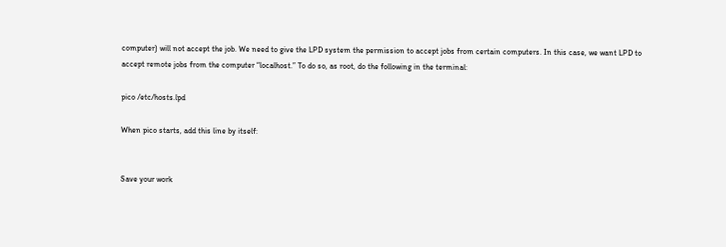computer) will not accept the job. We need to give the LPD system the permission to accept jobs from certain computers. In this case, we want LPD to accept remote jobs from the computer “localhost.” To do so, as root, do the following in the terminal:

pico /etc/hosts.lpd

When pico starts, add this line by itself:


Save your work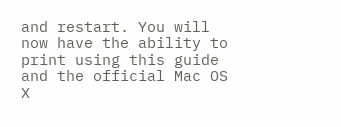and restart. You will now have the ability to print using this guide and the official Mac OS X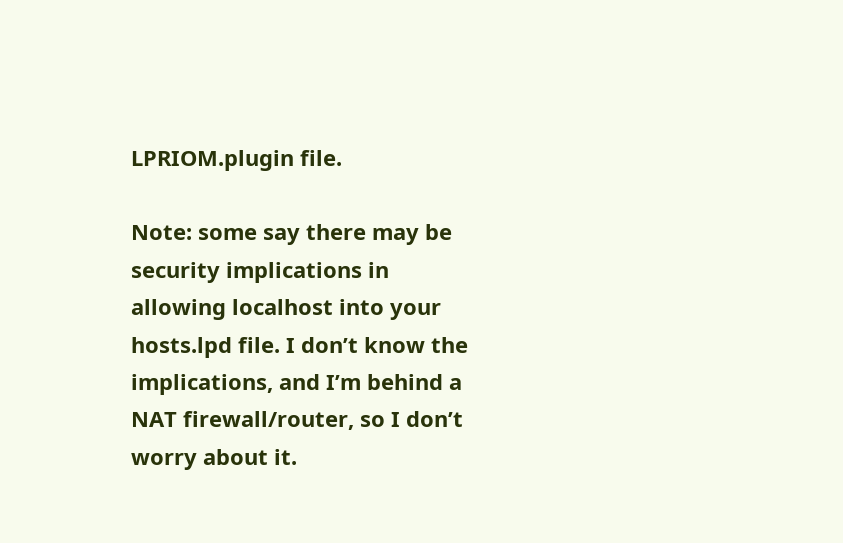LPRIOM.plugin file.

Note: some say there may be security implications in allowing localhost into your hosts.lpd file. I don’t know the implications, and I’m behind a NAT firewall/router, so I don’t worry about it.